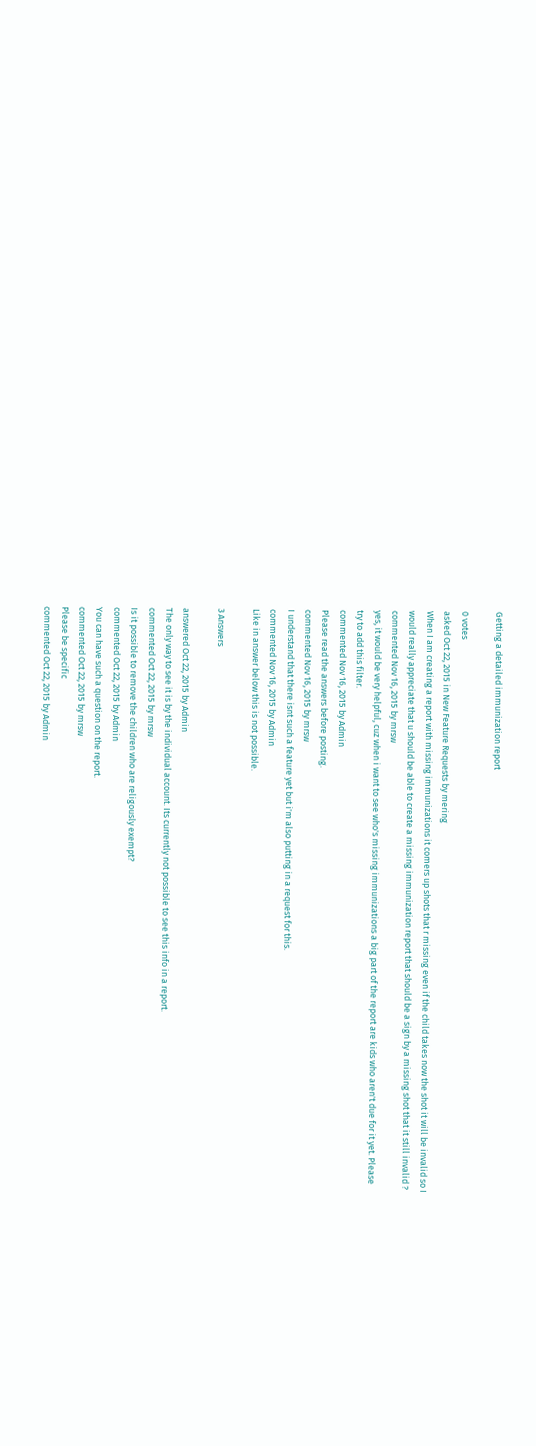Getting a detailed immunization report

0 votes
asked Oct 22, 2015 in New Feature Requests by mering
When I am creating a report with missing immunizations it comers up shots that r missing even if the child takes now the shot it will be invalid so I would really appreciate that u should be able to create a missing immunization report that should be a sign by a missing shot that it still invalid ?
commented Nov 16, 2015 by mrsw
yes, it would be very helpful, cuz when i want to see who's missing immunizations a big part of the report are kids who aren't due for it yet. Please try to add this filter.
commented Nov 16, 2015 by Admin
Please read the answers before posting.
commented Nov 16, 2015 by mrsw
I understand that there isnt such a feature yet but i'm also putting in a request for this.
commented Nov 16, 2015 by Admin
Like in answer below this is not possible.

3 Answers

answered Oct 22, 2015 by Admin
The only way to see it is by the individual account. Its currently not possible to see this info in a report.
commented Oct 22, 2015 by mrsw
Is it possible to remove the children who are religously exempt?
commented Oct 22, 2015 by Admin
You can have such a question on the report.
commented Oct 22, 2015 by mrsw
Please be specific
commented Oct 22, 2015 by Admin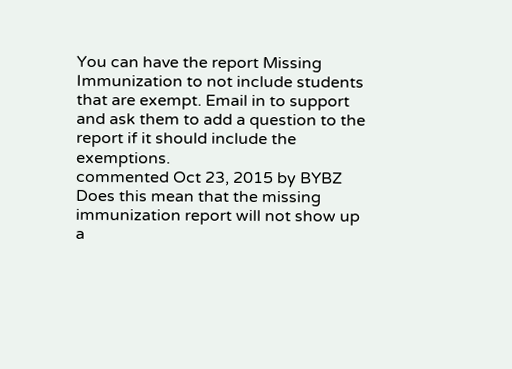You can have the report Missing Immunization to not include students that are exempt. Email in to support and ask them to add a question to the report if it should include the exemptions.
commented Oct 23, 2015 by BYBZ
Does this mean that the missing immunization report will not show up a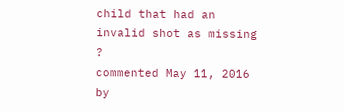child that had an invalid shot as missing ?
commented May 11, 2016 by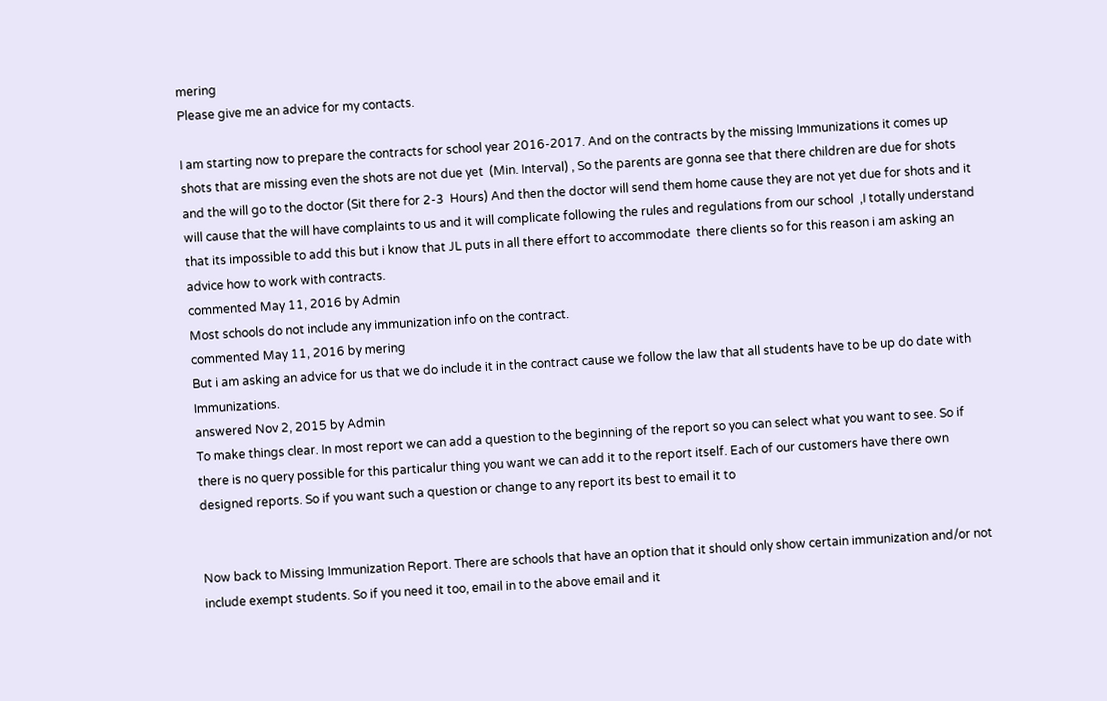mering
Please give me an advice for my contacts.

I am starting now to prepare the contracts for school year 2016-2017. And on the contracts by the missing Immunizations it comes up shots that are missing even the shots are not due yet  (Min. Interval) , So the parents are gonna see that there children are due for shots and the will go to the doctor (Sit there for 2-3  Hours) And then the doctor will send them home cause they are not yet due for shots and it will cause that the will have complaints to us and it will complicate following the rules and regulations from our school  ,I totally understand that its impossible to add this but i know that JL puts in all there effort to accommodate  there clients so for this reason i am asking an advice how to work with contracts.
commented May 11, 2016 by Admin
Most schools do not include any immunization info on the contract.
commented May 11, 2016 by mering
But i am asking an advice for us that we do include it in the contract cause we follow the law that all students have to be up do date with Immunizations.
answered Nov 2, 2015 by Admin
To make things clear. In most report we can add a question to the beginning of the report so you can select what you want to see. So if there is no query possible for this particalur thing you want we can add it to the report itself. Each of our customers have there own designed reports. So if you want such a question or change to any report its best to email it to


Now back to Missing Immunization Report. There are schools that have an option that it should only show certain immunization and/or not include exempt students. So if you need it too, email in to the above email and it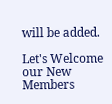will be added.

Let's Welcome our New Members